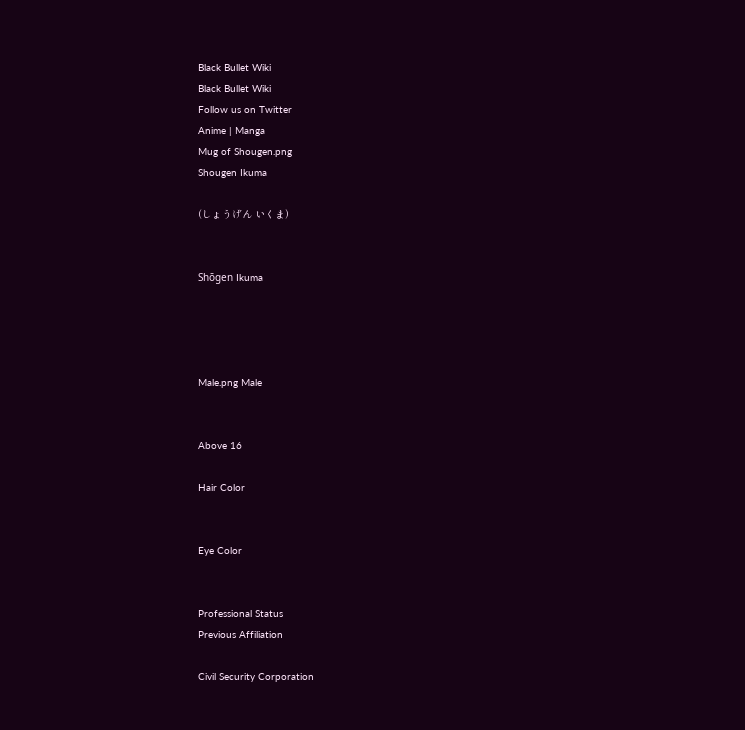Black Bullet Wiki
Black Bullet Wiki
Follow us on Twitter
Anime | Manga
Mug of Shougen.png
Shougen Ikuma

(しょうげん いくま)


Shōgen Ikuma




Male.png Male


Above 16

Hair Color


Eye Color


Professional Status
Previous Affiliation

Civil Security Corporation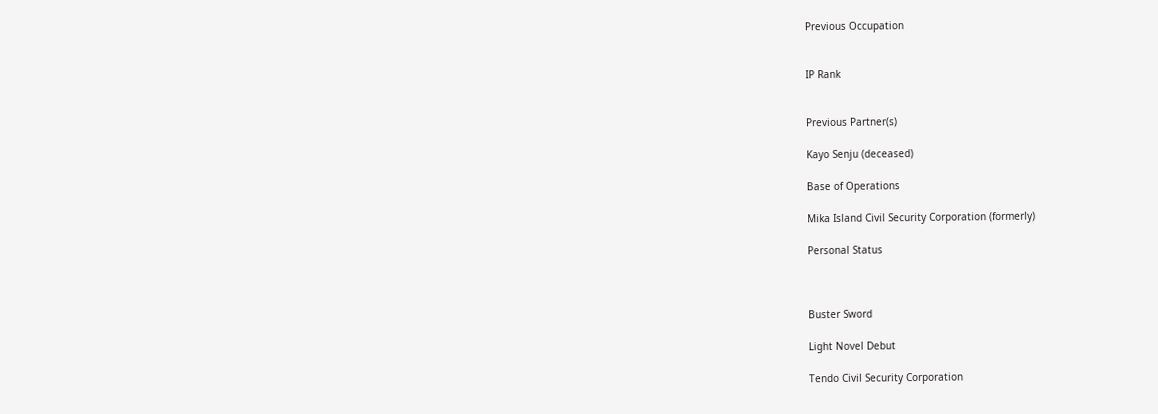Previous Occupation


IP Rank


Previous Partner(s)

Kayo Senju (deceased)

Base of Operations

Mika Island Civil Security Corporation (formerly)

Personal Status



Buster Sword

Light Novel Debut

Tendo Civil Security Corporation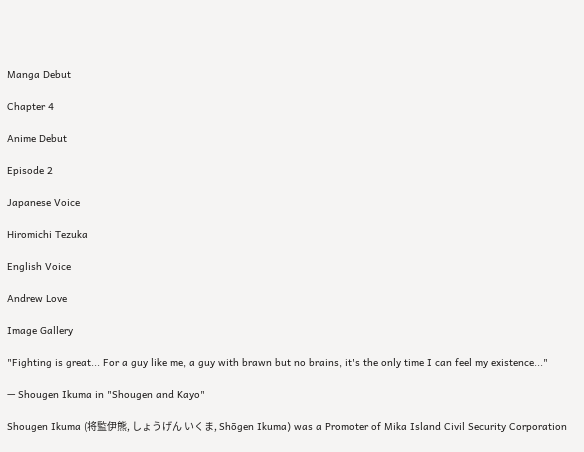Manga Debut

Chapter 4

Anime Debut

Episode 2

Japanese Voice

Hiromichi Tezuka

English Voice

Andrew Love

Image Gallery

"Fighting is great... For a guy like me, a guy with brawn but no brains, it's the only time I can feel my existence..."

— Shougen Ikuma in "Shougen and Kayo"

Shougen Ikuma (将監伊熊, しょうげん いくま, Shōgen Ikuma) was a Promoter of Mika Island Civil Security Corporation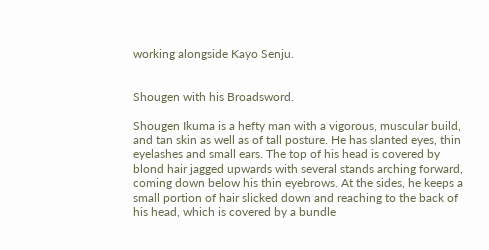working alongside Kayo Senju.


Shougen with his Broadsword.

Shougen Ikuma is a hefty man with a vigorous, muscular build, and tan skin as well as of tall posture. He has slanted eyes, thin eyelashes and small ears. The top of his head is covered by blond hair jagged upwards with several stands arching forward, coming down below his thin eyebrows. At the sides, he keeps a small portion of hair slicked down and reaching to the back of his head, which is covered by a bundle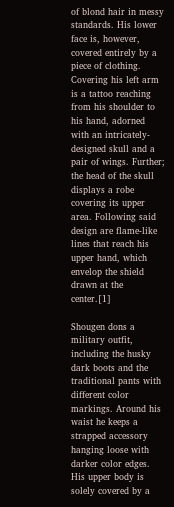of blond hair in messy standards. His lower face is, however, covered entirely by a piece of clothing. Covering his left arm is a tattoo reaching from his shoulder to his hand, adorned with an intricately-designed skull and a pair of wings. Further; the head of the skull displays a robe covering its upper area. Following said design are flame-like lines that reach his upper hand, which envelop the shield drawn at the center.[1]

Shougen dons a military outfit, including the husky dark boots and the traditional pants with different color markings. Around his waist he keeps a strapped accessory hanging loose with darker color edges. His upper body is solely covered by a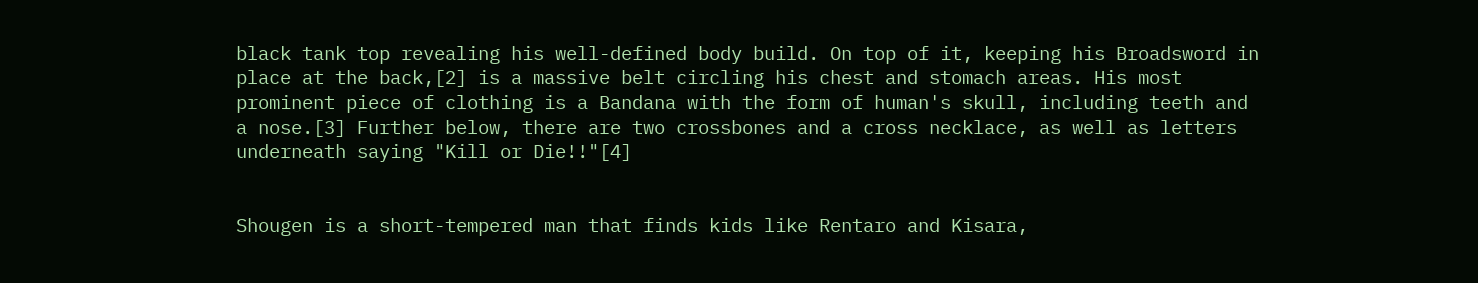black tank top revealing his well-defined body build. On top of it, keeping his Broadsword in place at the back,[2] is a massive belt circling his chest and stomach areas. His most prominent piece of clothing is a Bandana with the form of human's skull, including teeth and a nose.[3] Further below, there are two crossbones and a cross necklace, as well as letters underneath saying "Kill or Die!!"[4]


Shougen is a short-tempered man that finds kids like Rentaro and Kisara,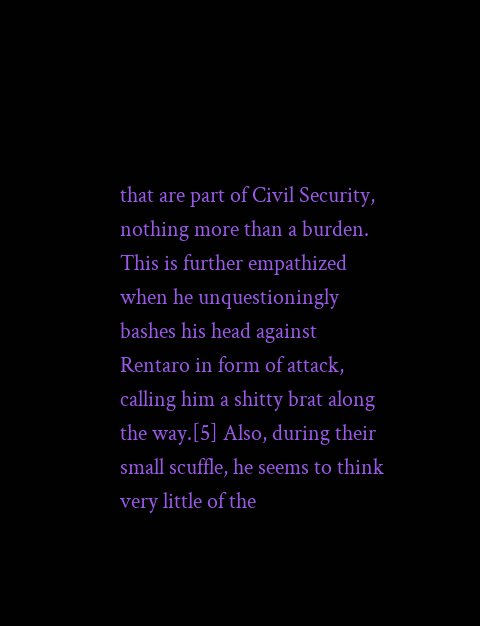that are part of Civil Security, nothing more than a burden. This is further empathized when he unquestioningly bashes his head against Rentaro in form of attack, calling him a shitty brat along the way.[5] Also, during their small scuffle, he seems to think very little of the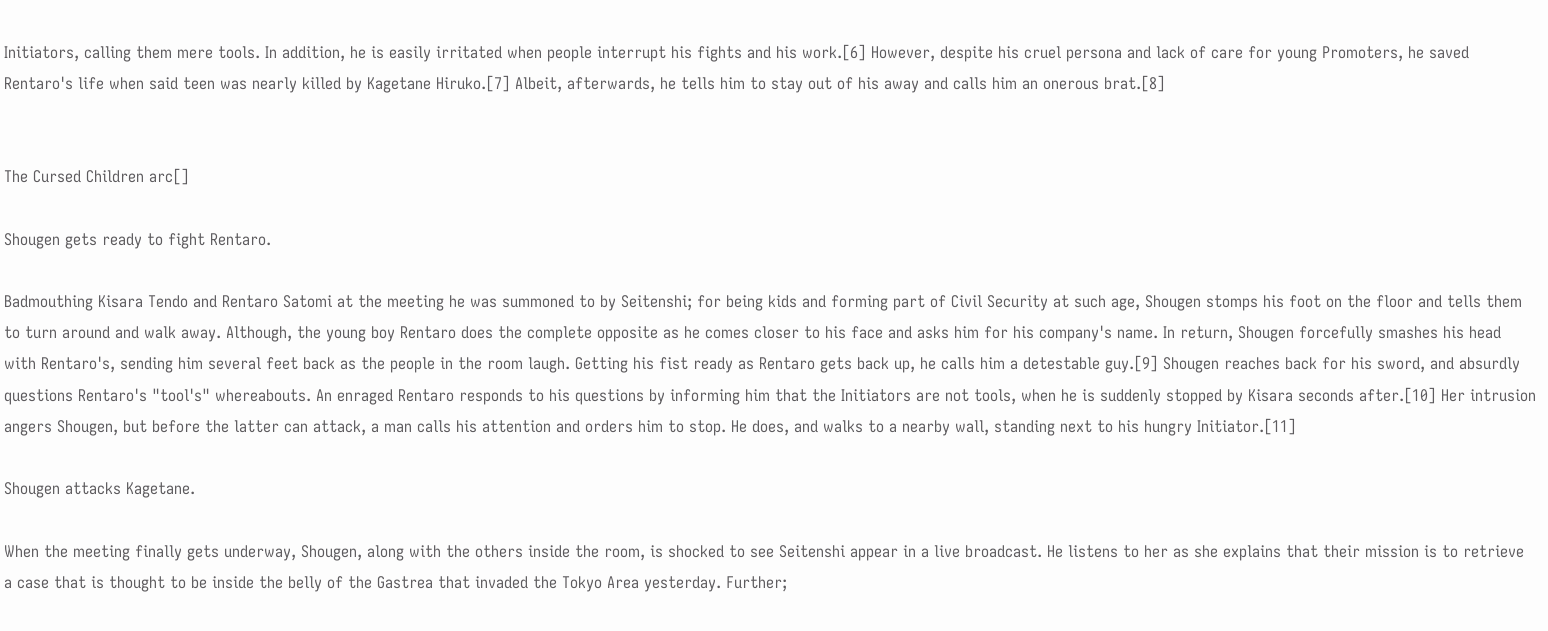Initiators, calling them mere tools. In addition, he is easily irritated when people interrupt his fights and his work.[6] However, despite his cruel persona and lack of care for young Promoters, he saved Rentaro's life when said teen was nearly killed by Kagetane Hiruko.[7] Albeit, afterwards, he tells him to stay out of his away and calls him an onerous brat.[8]


The Cursed Children arc[]

Shougen gets ready to fight Rentaro.

Badmouthing Kisara Tendo and Rentaro Satomi at the meeting he was summoned to by Seitenshi; for being kids and forming part of Civil Security at such age, Shougen stomps his foot on the floor and tells them to turn around and walk away. Although, the young boy Rentaro does the complete opposite as he comes closer to his face and asks him for his company's name. In return, Shougen forcefully smashes his head with Rentaro's, sending him several feet back as the people in the room laugh. Getting his fist ready as Rentaro gets back up, he calls him a detestable guy.[9] Shougen reaches back for his sword, and absurdly questions Rentaro's "tool's" whereabouts. An enraged Rentaro responds to his questions by informing him that the Initiators are not tools, when he is suddenly stopped by Kisara seconds after.[10] Her intrusion angers Shougen, but before the latter can attack, a man calls his attention and orders him to stop. He does, and walks to a nearby wall, standing next to his hungry Initiator.[11]

Shougen attacks Kagetane.

When the meeting finally gets underway, Shougen, along with the others inside the room, is shocked to see Seitenshi appear in a live broadcast. He listens to her as she explains that their mission is to retrieve a case that is thought to be inside the belly of the Gastrea that invaded the Tokyo Area yesterday. Further;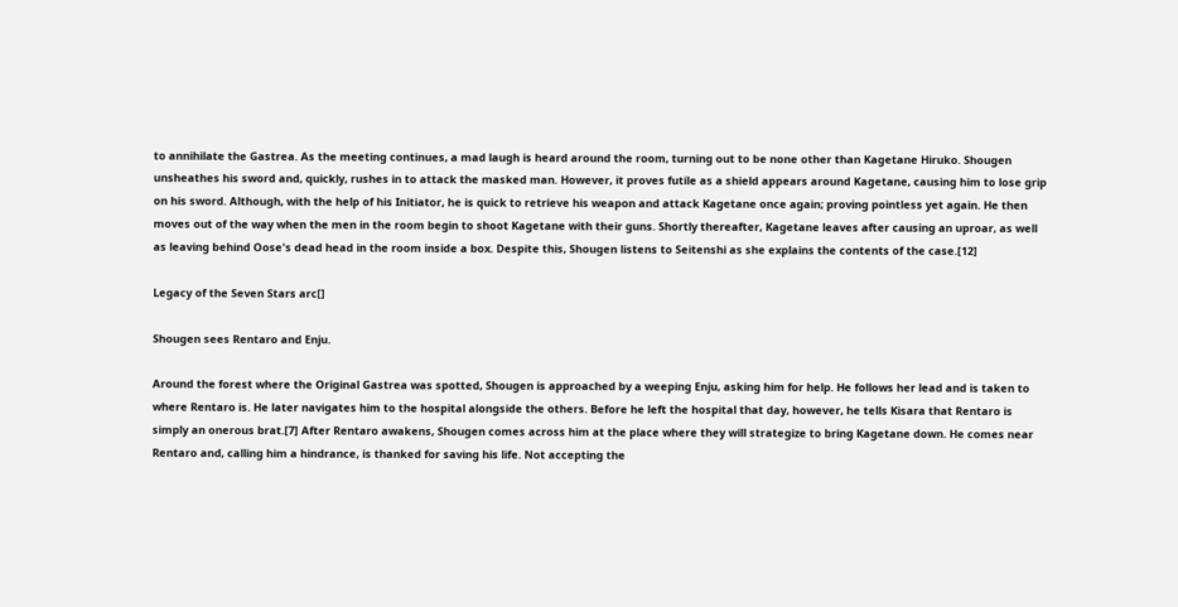to annihilate the Gastrea. As the meeting continues, a mad laugh is heard around the room, turning out to be none other than Kagetane Hiruko. Shougen unsheathes his sword and, quickly, rushes in to attack the masked man. However, it proves futile as a shield appears around Kagetane, causing him to lose grip on his sword. Although, with the help of his Initiator, he is quick to retrieve his weapon and attack Kagetane once again; proving pointless yet again. He then moves out of the way when the men in the room begin to shoot Kagetane with their guns. Shortly thereafter, Kagetane leaves after causing an uproar, as well as leaving behind Oose's dead head in the room inside a box. Despite this, Shougen listens to Seitenshi as she explains the contents of the case.[12]

Legacy of the Seven Stars arc[]

Shougen sees Rentaro and Enju.

Around the forest where the Original Gastrea was spotted, Shougen is approached by a weeping Enju, asking him for help. He follows her lead and is taken to where Rentaro is. He later navigates him to the hospital alongside the others. Before he left the hospital that day, however, he tells Kisara that Rentaro is simply an onerous brat.[7] After Rentaro awakens, Shougen comes across him at the place where they will strategize to bring Kagetane down. He comes near Rentaro and, calling him a hindrance, is thanked for saving his life. Not accepting the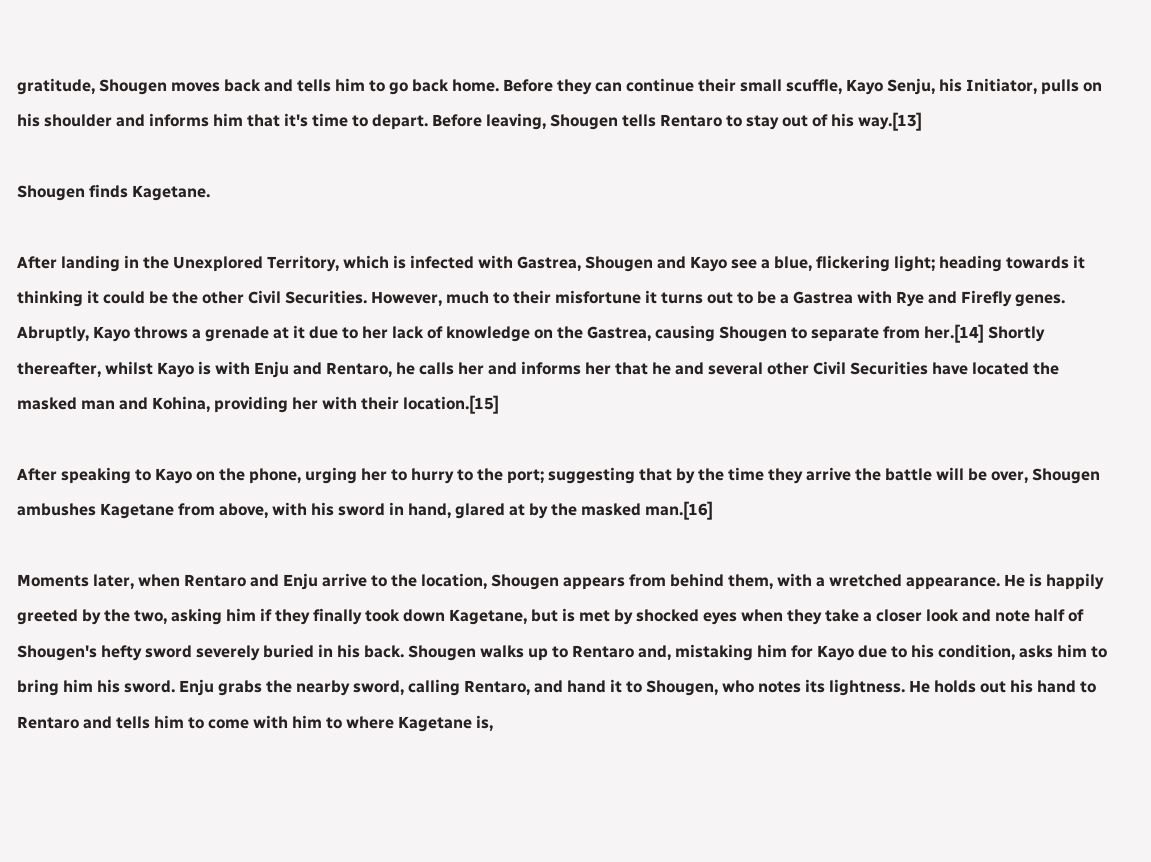gratitude, Shougen moves back and tells him to go back home. Before they can continue their small scuffle, Kayo Senju, his Initiator, pulls on his shoulder and informs him that it's time to depart. Before leaving, Shougen tells Rentaro to stay out of his way.[13]

Shougen finds Kagetane.

After landing in the Unexplored Territory, which is infected with Gastrea, Shougen and Kayo see a blue, flickering light; heading towards it thinking it could be the other Civil Securities. However, much to their misfortune it turns out to be a Gastrea with Rye and Firefly genes. Abruptly, Kayo throws a grenade at it due to her lack of knowledge on the Gastrea, causing Shougen to separate from her.[14] Shortly thereafter, whilst Kayo is with Enju and Rentaro, he calls her and informs her that he and several other Civil Securities have located the masked man and Kohina, providing her with their location.[15]

After speaking to Kayo on the phone, urging her to hurry to the port; suggesting that by the time they arrive the battle will be over, Shougen ambushes Kagetane from above, with his sword in hand, glared at by the masked man.[16]

Moments later, when Rentaro and Enju arrive to the location, Shougen appears from behind them, with a wretched appearance. He is happily greeted by the two, asking him if they finally took down Kagetane, but is met by shocked eyes when they take a closer look and note half of Shougen's hefty sword severely buried in his back. Shougen walks up to Rentaro and, mistaking him for Kayo due to his condition, asks him to bring him his sword. Enju grabs the nearby sword, calling Rentaro, and hand it to Shougen, who notes its lightness. He holds out his hand to Rentaro and tells him to come with him to where Kagetane is,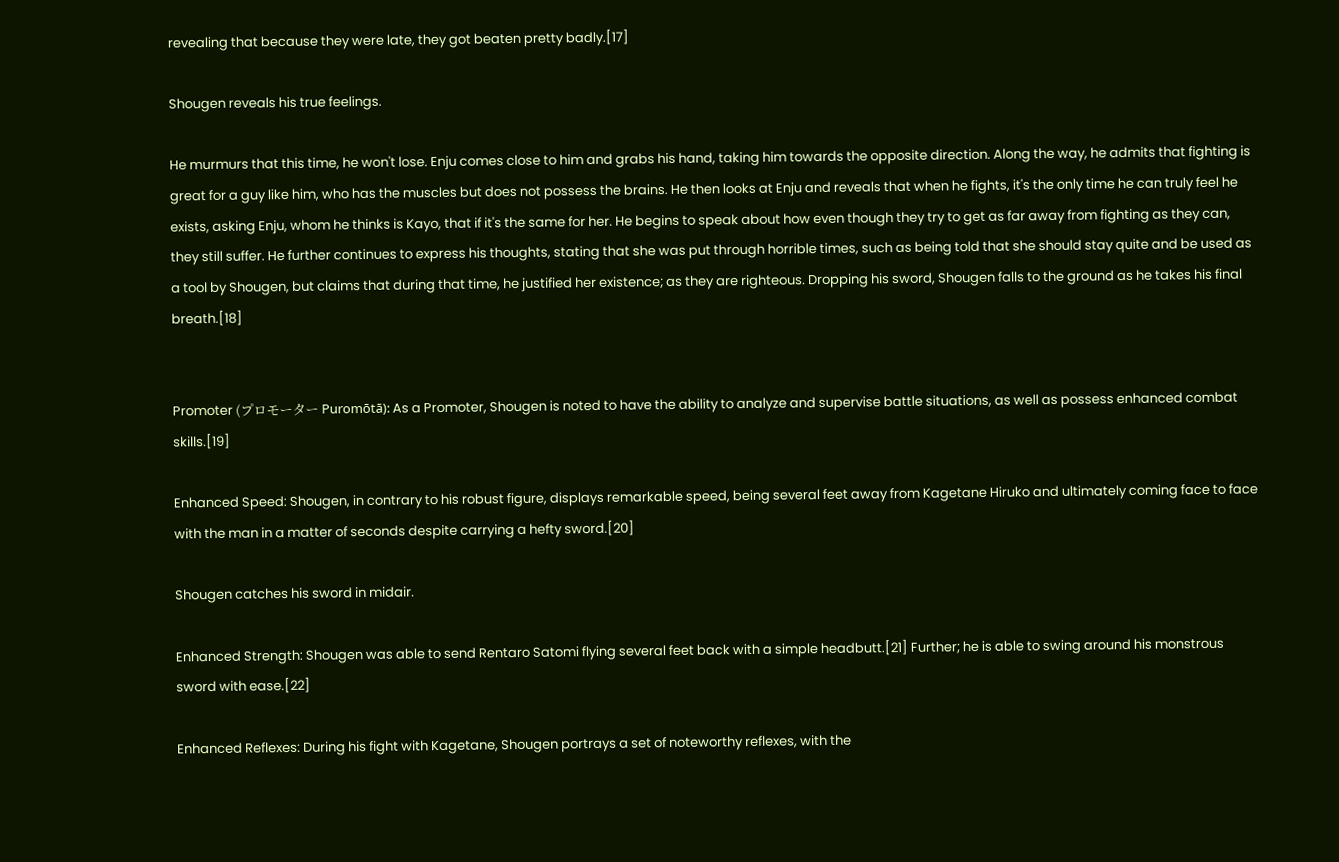revealing that because they were late, they got beaten pretty badly.[17]

Shougen reveals his true feelings.

He murmurs that this time, he won't lose. Enju comes close to him and grabs his hand, taking him towards the opposite direction. Along the way, he admits that fighting is great for a guy like him, who has the muscles but does not possess the brains. He then looks at Enju and reveals that when he fights, it's the only time he can truly feel he exists, asking Enju, whom he thinks is Kayo, that if it's the same for her. He begins to speak about how even though they try to get as far away from fighting as they can, they still suffer. He further continues to express his thoughts, stating that she was put through horrible times, such as being told that she should stay quite and be used as a tool by Shougen, but claims that during that time, he justified her existence; as they are righteous. Dropping his sword, Shougen falls to the ground as he takes his final breath.[18]


Promoter (プロモーター Puromōtā): As a Promoter, Shougen is noted to have the ability to analyze and supervise battle situations, as well as possess enhanced combat skills.[19]

Enhanced Speed: Shougen, in contrary to his robust figure, displays remarkable speed, being several feet away from Kagetane Hiruko and ultimately coming face to face with the man in a matter of seconds despite carrying a hefty sword.[20]

Shougen catches his sword in midair.

Enhanced Strength: Shougen was able to send Rentaro Satomi flying several feet back with a simple headbutt.[21] Further; he is able to swing around his monstrous sword with ease.[22]

Enhanced Reflexes: During his fight with Kagetane, Shougen portrays a set of noteworthy reflexes, with the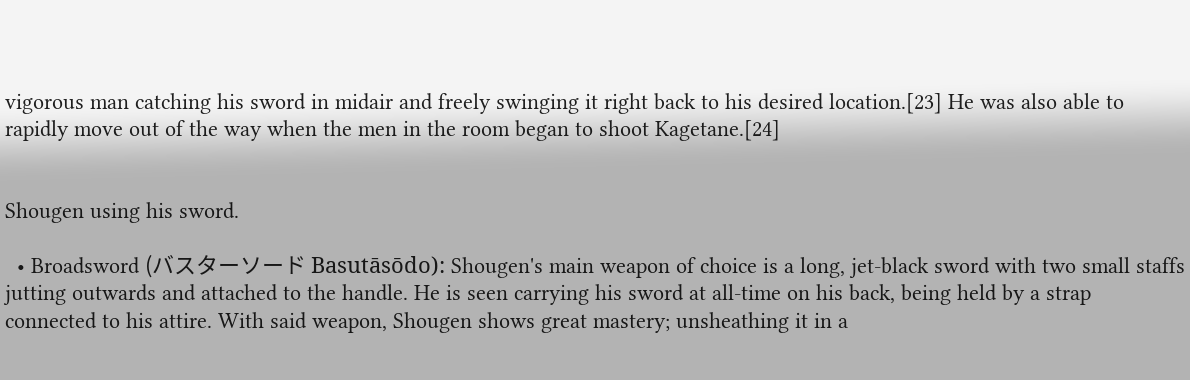vigorous man catching his sword in midair and freely swinging it right back to his desired location.[23] He was also able to rapidly move out of the way when the men in the room began to shoot Kagetane.[24]


Shougen using his sword.

  • Broadsword (バスターソード Basutāsōdo): Shougen's main weapon of choice is a long, jet-black sword with two small staffs jutting outwards and attached to the handle. He is seen carrying his sword at all-time on his back, being held by a strap connected to his attire. With said weapon, Shougen shows great mastery; unsheathing it in a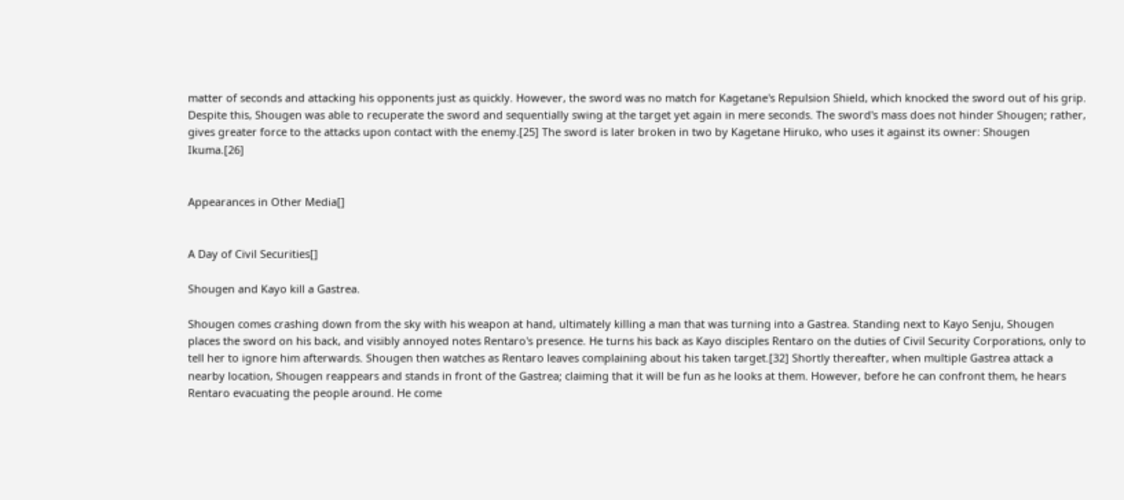matter of seconds and attacking his opponents just as quickly. However, the sword was no match for Kagetane's Repulsion Shield, which knocked the sword out of his grip. Despite this, Shougen was able to recuperate the sword and sequentially swing at the target yet again in mere seconds. The sword's mass does not hinder Shougen; rather, gives greater force to the attacks upon contact with the enemy.[25] The sword is later broken in two by Kagetane Hiruko, who uses it against its owner: Shougen Ikuma.[26]


Appearances in Other Media[]


A Day of Civil Securities[]

Shougen and Kayo kill a Gastrea.

Shougen comes crashing down from the sky with his weapon at hand, ultimately killing a man that was turning into a Gastrea. Standing next to Kayo Senju, Shougen places the sword on his back, and visibly annoyed notes Rentaro's presence. He turns his back as Kayo disciples Rentaro on the duties of Civil Security Corporations, only to tell her to ignore him afterwards. Shougen then watches as Rentaro leaves complaining about his taken target.[32] Shortly thereafter, when multiple Gastrea attack a nearby location, Shougen reappears and stands in front of the Gastrea; claiming that it will be fun as he looks at them. However, before he can confront them, he hears Rentaro evacuating the people around. He come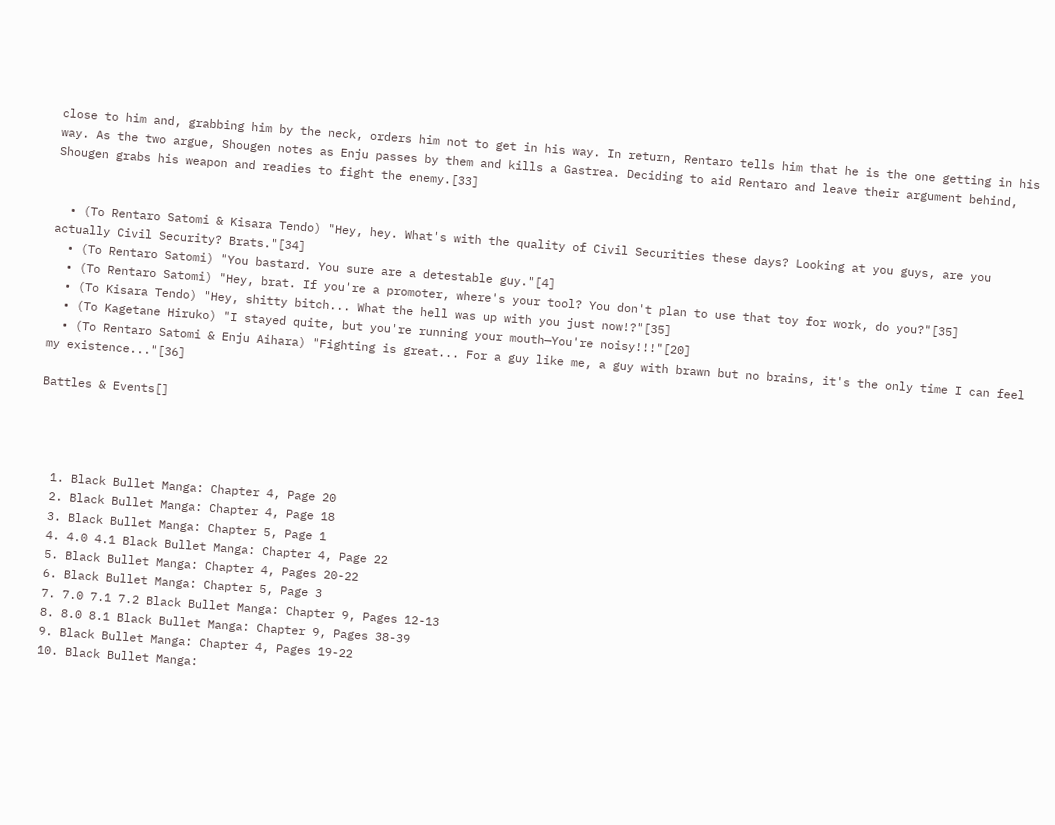close to him and, grabbing him by the neck, orders him not to get in his way. In return, Rentaro tells him that he is the one getting in his way. As the two argue, Shougen notes as Enju passes by them and kills a Gastrea. Deciding to aid Rentaro and leave their argument behind, Shougen grabs his weapon and readies to fight the enemy.[33]


  • (To Rentaro Satomi & Kisara Tendo) "Hey, hey. What's with the quality of Civil Securities these days? Looking at you guys, are you actually Civil Security? Brats."[34]
  • (To Rentaro Satomi) "You bastard. You sure are a detestable guy."[4]
  • (To Rentaro Satomi) "Hey, brat. If you're a promoter, where's your tool? You don't plan to use that toy for work, do you?"[35]
  • (To Kisara Tendo) "Hey, shitty bitch... What the hell was up with you just now!?"[35]
  • (To Kagetane Hiruko) "I stayed quite, but you're running your mouth—You're noisy!!!"[20]
  • (To Rentaro Satomi & Enju Aihara) "Fighting is great... For a guy like me, a guy with brawn but no brains, it's the only time I can feel my existence..."[36]

Battles & Events[]




  1. Black Bullet Manga: Chapter 4, Page 20
  2. Black Bullet Manga: Chapter 4, Page 18
  3. Black Bullet Manga: Chapter 5, Page 1
  4. 4.0 4.1 Black Bullet Manga: Chapter 4, Page 22
  5. Black Bullet Manga: Chapter 4, Pages 20-22
  6. Black Bullet Manga: Chapter 5, Page 3
  7. 7.0 7.1 7.2 Black Bullet Manga: Chapter 9, Pages 12-13
  8. 8.0 8.1 Black Bullet Manga: Chapter 9, Pages 38-39
  9. Black Bullet Manga: Chapter 4, Pages 19-22
  10. Black Bullet Manga: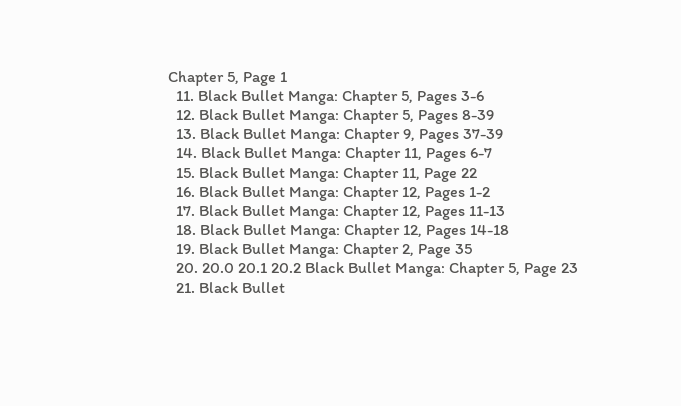Chapter 5, Page 1
  11. Black Bullet Manga: Chapter 5, Pages 3-6
  12. Black Bullet Manga: Chapter 5, Pages 8-39
  13. Black Bullet Manga: Chapter 9, Pages 37-39
  14. Black Bullet Manga: Chapter 11, Pages 6-7
  15. Black Bullet Manga: Chapter 11, Page 22
  16. Black Bullet Manga: Chapter 12, Pages 1-2
  17. Black Bullet Manga: Chapter 12, Pages 11-13
  18. Black Bullet Manga: Chapter 12, Pages 14-18
  19. Black Bullet Manga: Chapter 2, Page 35
  20. 20.0 20.1 20.2 Black Bullet Manga: Chapter 5, Page 23
  21. Black Bullet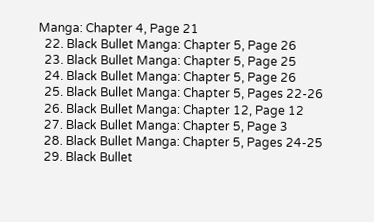Manga: Chapter 4, Page 21
  22. Black Bullet Manga: Chapter 5, Page 26
  23. Black Bullet Manga: Chapter 5, Page 25
  24. Black Bullet Manga: Chapter 5, Page 26
  25. Black Bullet Manga: Chapter 5, Pages 22-26
  26. Black Bullet Manga: Chapter 12, Page 12
  27. Black Bullet Manga: Chapter 5, Page 3
  28. Black Bullet Manga: Chapter 5, Pages 24-25
  29. Black Bullet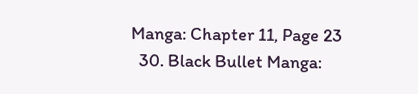Manga: Chapter 11, Page 23
  30. Black Bullet Manga: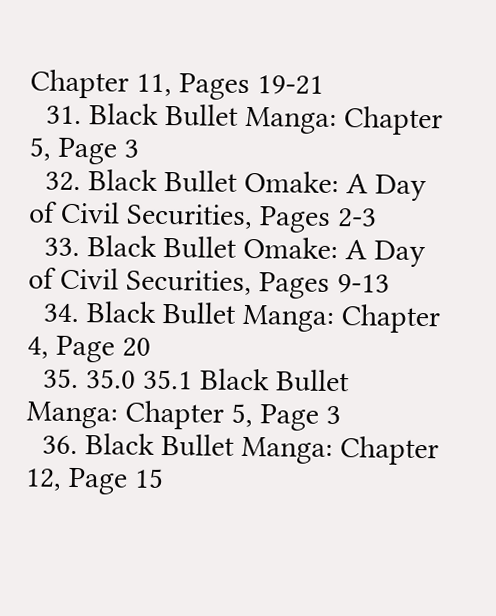Chapter 11, Pages 19-21
  31. Black Bullet Manga: Chapter 5, Page 3
  32. Black Bullet Omake: A Day of Civil Securities, Pages 2-3
  33. Black Bullet Omake: A Day of Civil Securities, Pages 9-13
  34. Black Bullet Manga: Chapter 4, Page 20
  35. 35.0 35.1 Black Bullet Manga: Chapter 5, Page 3
  36. Black Bullet Manga: Chapter 12, Page 15